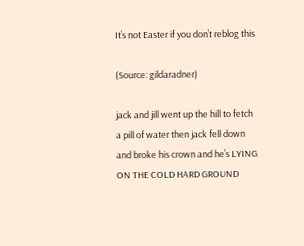It’s not Easter if you don’t reblog this

(Source: gildaradner)

jack and jill went up the hill to fetch a pill of water then jack fell down and broke his crown and he’s LYING ON THE COLD HARD GROUND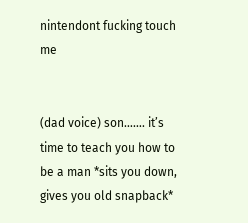nintendont fucking touch me


(dad voice) son……. it’s time to teach you how to be a man *sits you down, gives you old snapback*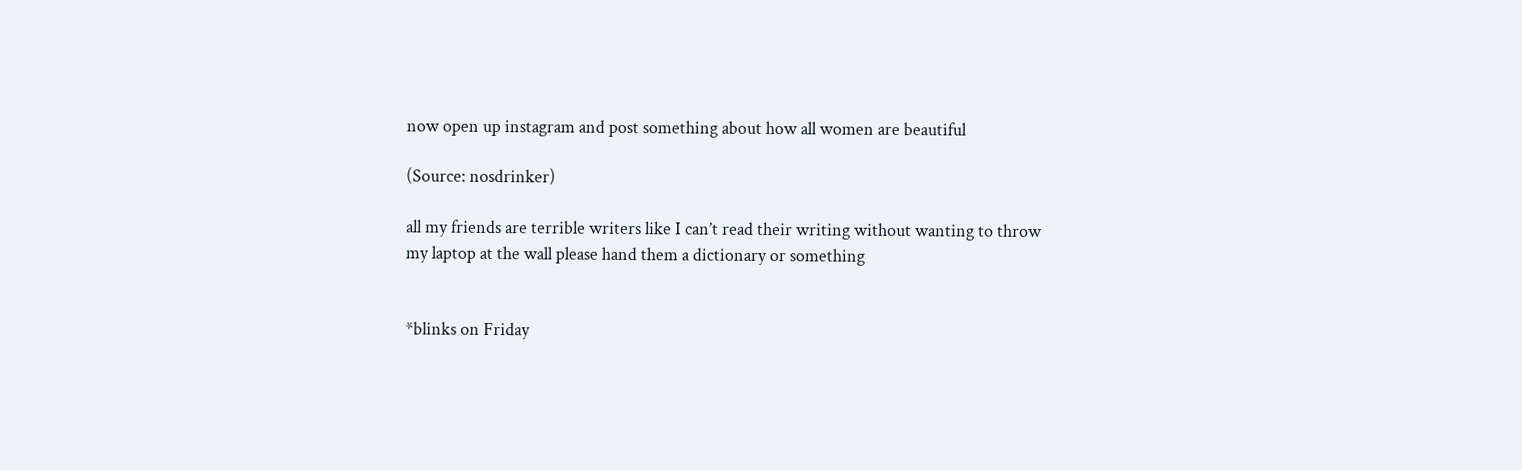now open up instagram and post something about how all women are beautiful

(Source: nosdrinker)

all my friends are terrible writers like I can’t read their writing without wanting to throw my laptop at the wall please hand them a dictionary or something


*blinks on Friday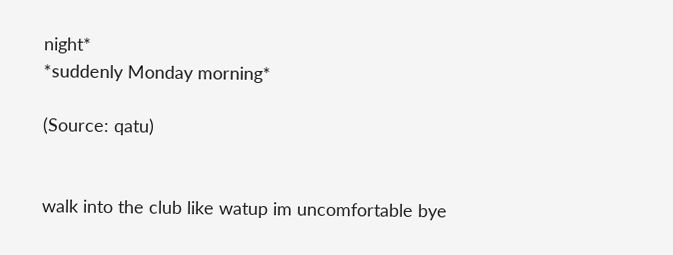night*
*suddenly Monday morning*

(Source: qatu)


walk into the club like watup im uncomfortable bye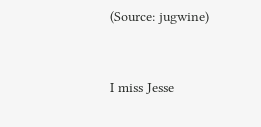(Source: jugwine)


I miss Jesse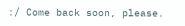:/ Come back soon, please.